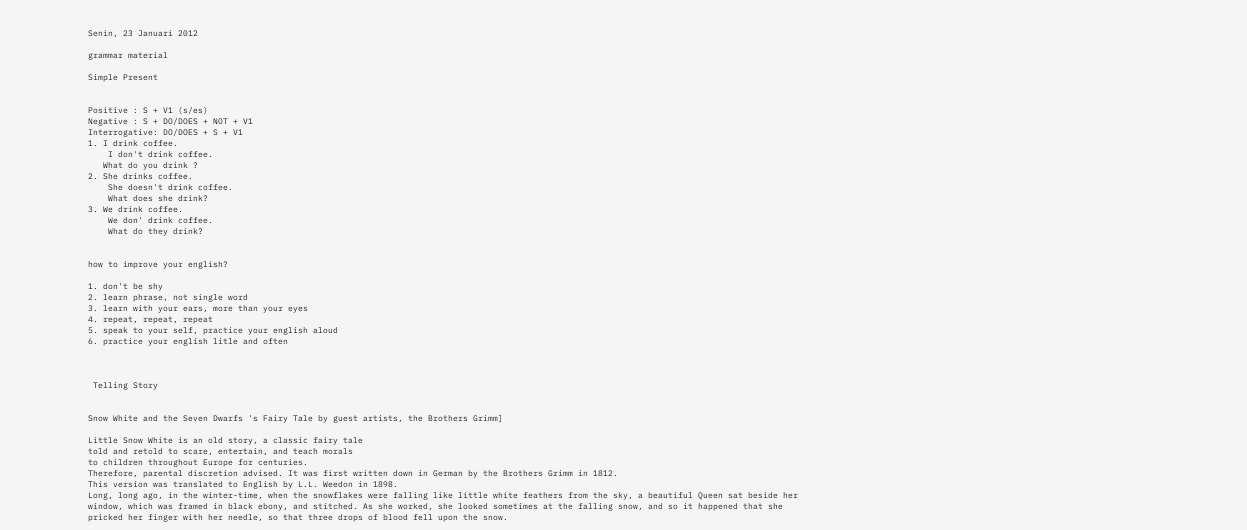Senin, 23 Januari 2012

grammar material

Simple Present


Positive : S + V1 (s/es)
Negative : S + DO/DOES + NOT + V1
Interrogative: DO/DOES + S + V1
1. I drink coffee.
    I don't drink coffee.
   What do you drink ?
2. She drinks coffee.
    She doesn't drink coffee.
    What does she drink?
3. We drink coffee.
    We don' drink coffee.
    What do they drink?


how to improve your english?

1. don't be shy
2. learn phrase, not single word
3. learn with your ears, more than your eyes
4. repeat, repeat, repeat
5. speak to your self, practice your english aloud
6. practice your english litle and often



 Telling Story


Snow White and the Seven Dwarfs 's Fairy Tale by guest artists, the Brothers Grimm]

Little Snow White is an old story, a classic fairy tale
told and retold to scare, entertain, and teach morals
to children throughout Europe for centuries.
Therefore, parental discretion advised. It was first written down in German by the Brothers Grimm in 1812.
This version was translated to English by L.L. Weedon in 1898.
Long, long ago, in the winter-time, when the snowflakes were falling like little white feathers from the sky, a beautiful Queen sat beside her window, which was framed in black ebony, and stitched. As she worked, she looked sometimes at the falling snow, and so it happened that she pricked her finger with her needle, so that three drops of blood fell upon the snow.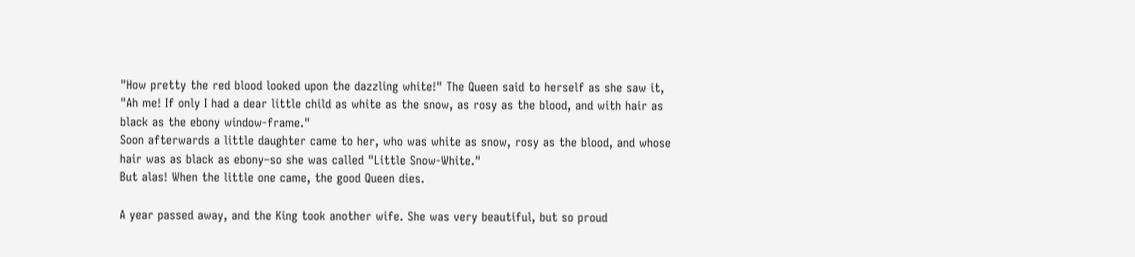"How pretty the red blood looked upon the dazzling white!" The Queen said to herself as she saw it, "Ah me! If only I had a dear little child as white as the snow, as rosy as the blood, and with hair as black as the ebony window-frame."
Soon afterwards a little daughter came to her, who was white as snow, rosy as the blood, and whose hair was as black as ebony–so she was called "Little Snow-White."
But alas! When the little one came, the good Queen dies.

A year passed away, and the King took another wife. She was very beautiful, but so proud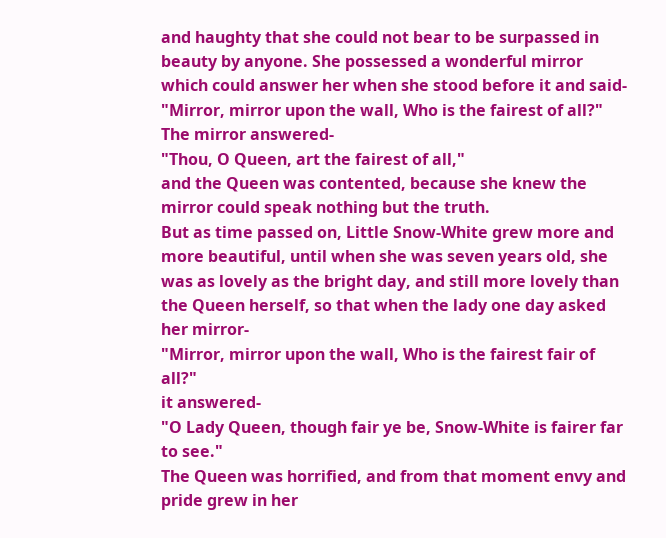and haughty that she could not bear to be surpassed in beauty by anyone. She possessed a wonderful mirror which could answer her when she stood before it and said-
"Mirror, mirror upon the wall, Who is the fairest of all?"
The mirror answered-
"Thou, O Queen, art the fairest of all,"
and the Queen was contented, because she knew the mirror could speak nothing but the truth.
But as time passed on, Little Snow-White grew more and more beautiful, until when she was seven years old, she was as lovely as the bright day, and still more lovely than the Queen herself, so that when the lady one day asked her mirror-
"Mirror, mirror upon the wall, Who is the fairest fair of all?"
it answered-
"O Lady Queen, though fair ye be, Snow-White is fairer far to see."
The Queen was horrified, and from that moment envy and pride grew in her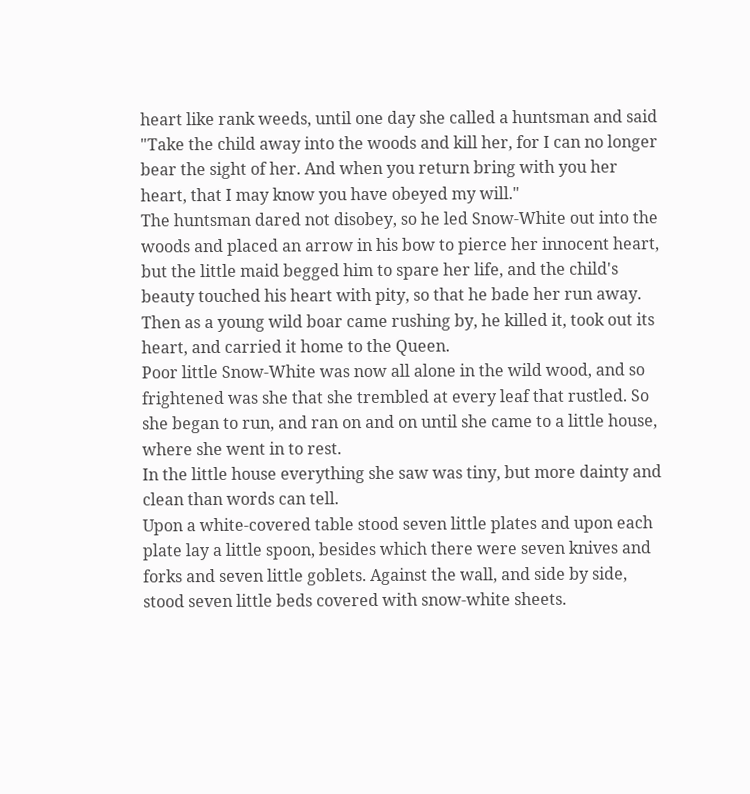heart like rank weeds, until one day she called a huntsman and said "Take the child away into the woods and kill her, for I can no longer bear the sight of her. And when you return bring with you her heart, that I may know you have obeyed my will."
The huntsman dared not disobey, so he led Snow-White out into the woods and placed an arrow in his bow to pierce her innocent heart, but the little maid begged him to spare her life, and the child's beauty touched his heart with pity, so that he bade her run away.
Then as a young wild boar came rushing by, he killed it, took out its heart, and carried it home to the Queen.
Poor little Snow-White was now all alone in the wild wood, and so frightened was she that she trembled at every leaf that rustled. So she began to run, and ran on and on until she came to a little house, where she went in to rest.
In the little house everything she saw was tiny, but more dainty and clean than words can tell.
Upon a white-covered table stood seven little plates and upon each plate lay a little spoon, besides which there were seven knives and forks and seven little goblets. Against the wall, and side by side, stood seven little beds covered with snow-white sheets.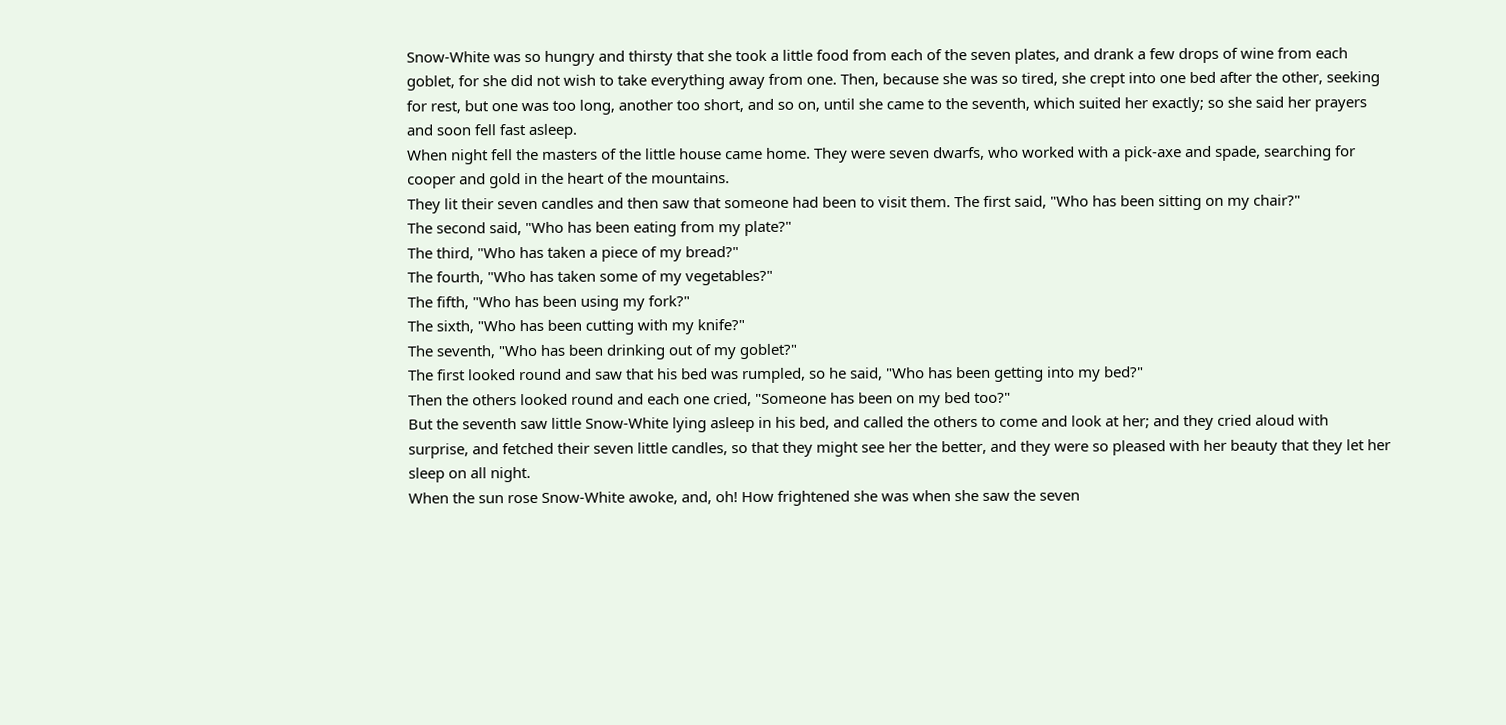Snow-White was so hungry and thirsty that she took a little food from each of the seven plates, and drank a few drops of wine from each goblet, for she did not wish to take everything away from one. Then, because she was so tired, she crept into one bed after the other, seeking for rest, but one was too long, another too short, and so on, until she came to the seventh, which suited her exactly; so she said her prayers and soon fell fast asleep.
When night fell the masters of the little house came home. They were seven dwarfs, who worked with a pick-axe and spade, searching for cooper and gold in the heart of the mountains.
They lit their seven candles and then saw that someone had been to visit them. The first said, "Who has been sitting on my chair?"
The second said, "Who has been eating from my plate?"
The third, "Who has taken a piece of my bread?"
The fourth, "Who has taken some of my vegetables?"
The fifth, "Who has been using my fork?"
The sixth, "Who has been cutting with my knife?"
The seventh, "Who has been drinking out of my goblet?"
The first looked round and saw that his bed was rumpled, so he said, "Who has been getting into my bed?"
Then the others looked round and each one cried, "Someone has been on my bed too?"
But the seventh saw little Snow-White lying asleep in his bed, and called the others to come and look at her; and they cried aloud with surprise, and fetched their seven little candles, so that they might see her the better, and they were so pleased with her beauty that they let her sleep on all night.
When the sun rose Snow-White awoke, and, oh! How frightened she was when she saw the seven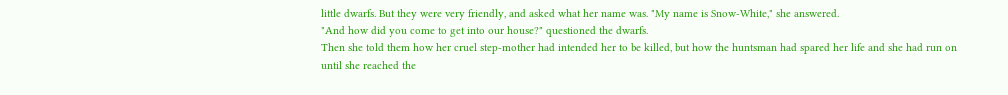little dwarfs. But they were very friendly, and asked what her name was. "My name is Snow-White," she answered.
"And how did you come to get into our house?" questioned the dwarfs.
Then she told them how her cruel step-mother had intended her to be killed, but how the huntsman had spared her life and she had run on until she reached the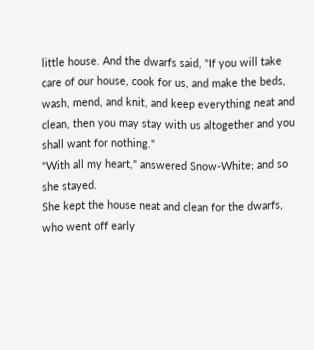little house. And the dwarfs said, "If you will take care of our house, cook for us, and make the beds, wash, mend, and knit, and keep everything neat and clean, then you may stay with us altogether and you shall want for nothing."
"With all my heart," answered Snow-White; and so she stayed.
She kept the house neat and clean for the dwarfs, who went off early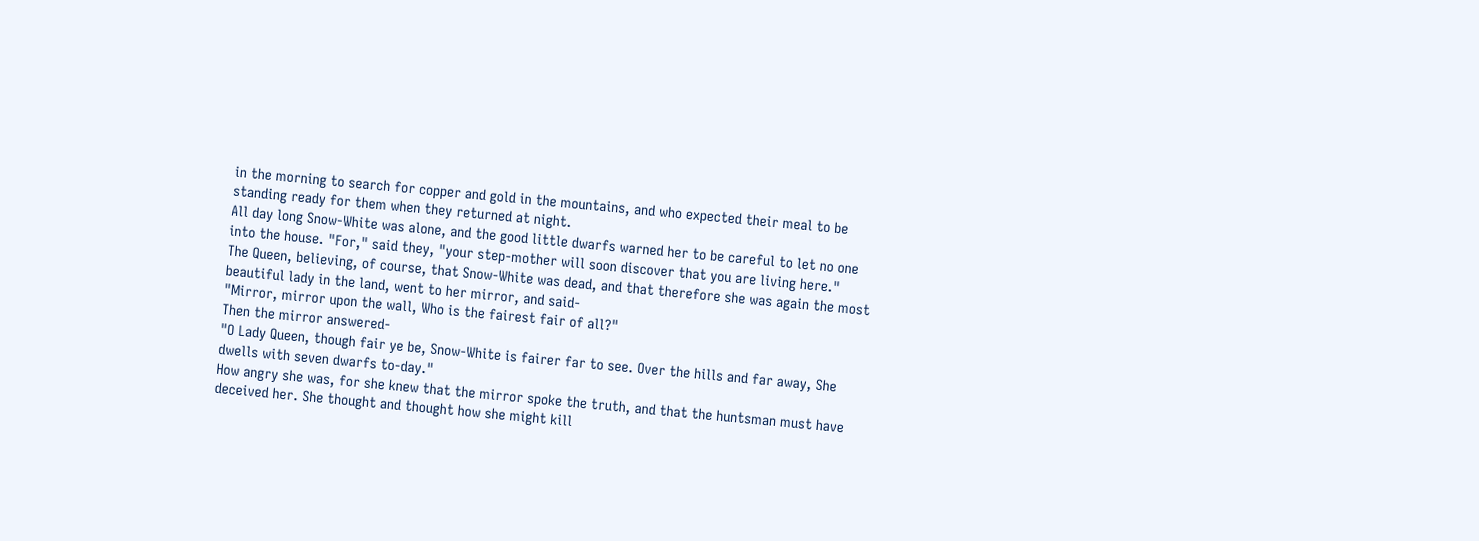in the morning to search for copper and gold in the mountains, and who expected their meal to be standing ready for them when they returned at night.
All day long Snow-White was alone, and the good little dwarfs warned her to be careful to let no one into the house. "For," said they, "your step-mother will soon discover that you are living here."
The Queen, believing, of course, that Snow-White was dead, and that therefore she was again the most beautiful lady in the land, went to her mirror, and said-
"Mirror, mirror upon the wall, Who is the fairest fair of all?"
Then the mirror answered-
"O Lady Queen, though fair ye be, Snow-White is fairer far to see. Over the hills and far away, She dwells with seven dwarfs to-day."
How angry she was, for she knew that the mirror spoke the truth, and that the huntsman must have deceived her. She thought and thought how she might kill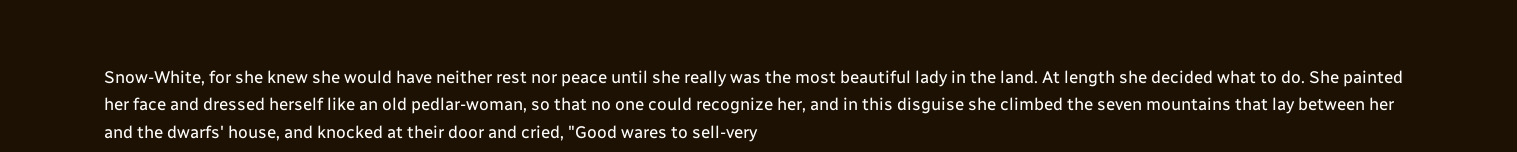Snow-White, for she knew she would have neither rest nor peace until she really was the most beautiful lady in the land. At length she decided what to do. She painted her face and dressed herself like an old pedlar-woman, so that no one could recognize her, and in this disguise she climbed the seven mountains that lay between her and the dwarfs' house, and knocked at their door and cried, "Good wares to sell-very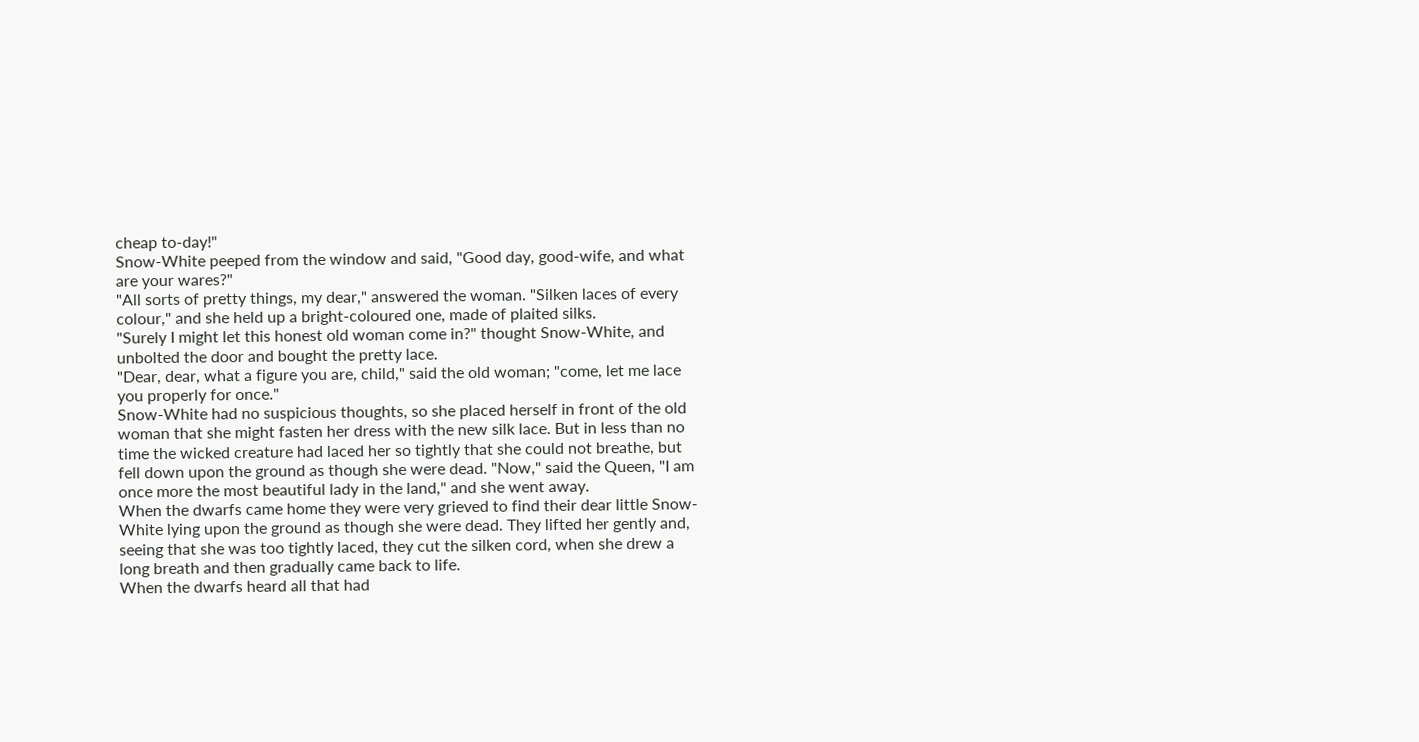cheap to-day!"
Snow-White peeped from the window and said, "Good day, good-wife, and what are your wares?"
"All sorts of pretty things, my dear," answered the woman. "Silken laces of every colour," and she held up a bright-coloured one, made of plaited silks.
"Surely I might let this honest old woman come in?" thought Snow-White, and unbolted the door and bought the pretty lace.
"Dear, dear, what a figure you are, child," said the old woman; "come, let me lace you properly for once."
Snow-White had no suspicious thoughts, so she placed herself in front of the old woman that she might fasten her dress with the new silk lace. But in less than no time the wicked creature had laced her so tightly that she could not breathe, but fell down upon the ground as though she were dead. "Now," said the Queen, "I am once more the most beautiful lady in the land," and she went away.
When the dwarfs came home they were very grieved to find their dear little Snow-White lying upon the ground as though she were dead. They lifted her gently and, seeing that she was too tightly laced, they cut the silken cord, when she drew a long breath and then gradually came back to life.
When the dwarfs heard all that had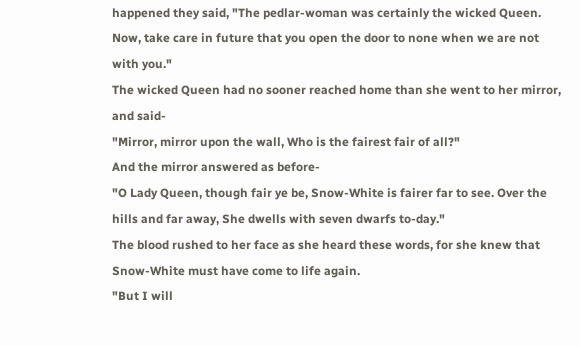happened they said, "The pedlar-woman was certainly the wicked Queen. Now, take care in future that you open the door to none when we are not with you."
The wicked Queen had no sooner reached home than she went to her mirror, and said-
"Mirror, mirror upon the wall, Who is the fairest fair of all?"
And the mirror answered as before-
"O Lady Queen, though fair ye be, Snow-White is fairer far to see. Over the hills and far away, She dwells with seven dwarfs to-day."
The blood rushed to her face as she heard these words, for she knew that Snow-White must have come to life again.
"But I will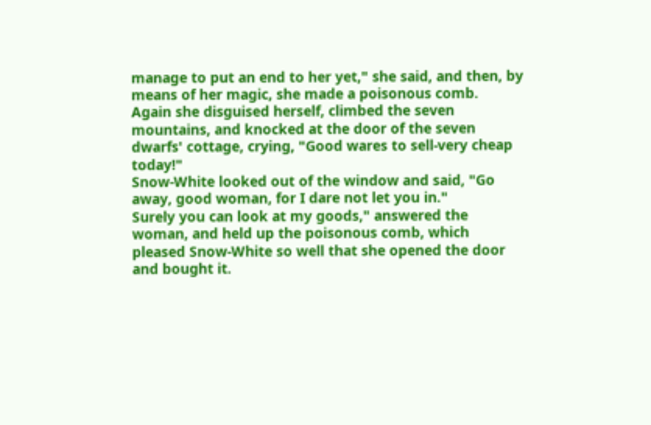manage to put an end to her yet," she said, and then, by means of her magic, she made a poisonous comb.
Again she disguised herself, climbed the seven mountains, and knocked at the door of the seven dwarfs' cottage, crying, "Good wares to sell-very cheap today!"
Snow-White looked out of the window and said, "Go away, good woman, for I dare not let you in."
Surely you can look at my goods," answered the woman, and held up the poisonous comb, which pleased Snow-White so well that she opened the door and bought it.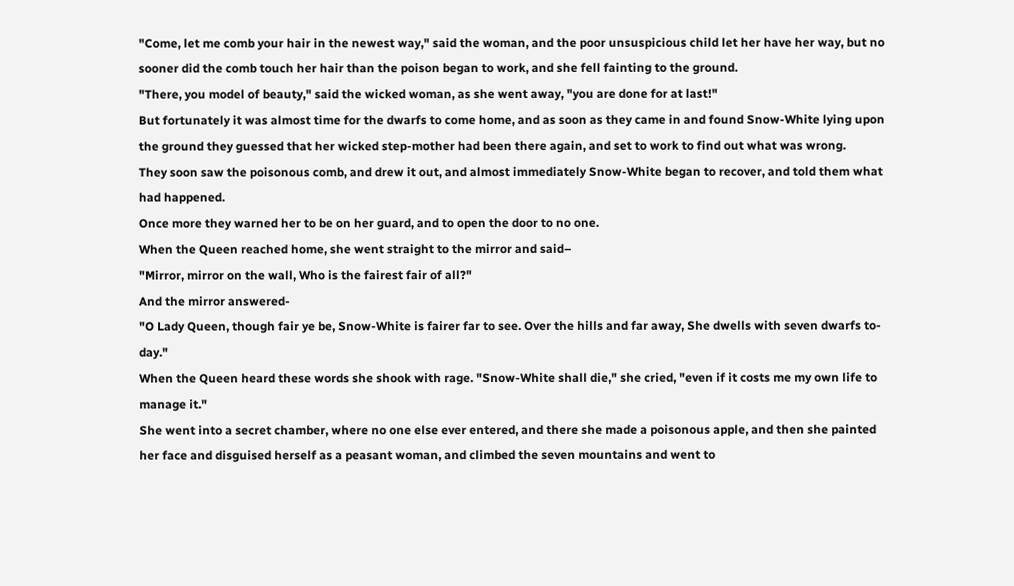"Come, let me comb your hair in the newest way," said the woman, and the poor unsuspicious child let her have her way, but no sooner did the comb touch her hair than the poison began to work, and she fell fainting to the ground.
"There, you model of beauty," said the wicked woman, as she went away, "you are done for at last!"
But fortunately it was almost time for the dwarfs to come home, and as soon as they came in and found Snow-White lying upon the ground they guessed that her wicked step-mother had been there again, and set to work to find out what was wrong.
They soon saw the poisonous comb, and drew it out, and almost immediately Snow-White began to recover, and told them what had happened.
Once more they warned her to be on her guard, and to open the door to no one.
When the Queen reached home, she went straight to the mirror and said–
"Mirror, mirror on the wall, Who is the fairest fair of all?"
And the mirror answered-
"O Lady Queen, though fair ye be, Snow-White is fairer far to see. Over the hills and far away, She dwells with seven dwarfs to-day."
When the Queen heard these words she shook with rage. "Snow-White shall die," she cried, "even if it costs me my own life to manage it."
She went into a secret chamber, where no one else ever entered, and there she made a poisonous apple, and then she painted her face and disguised herself as a peasant woman, and climbed the seven mountains and went to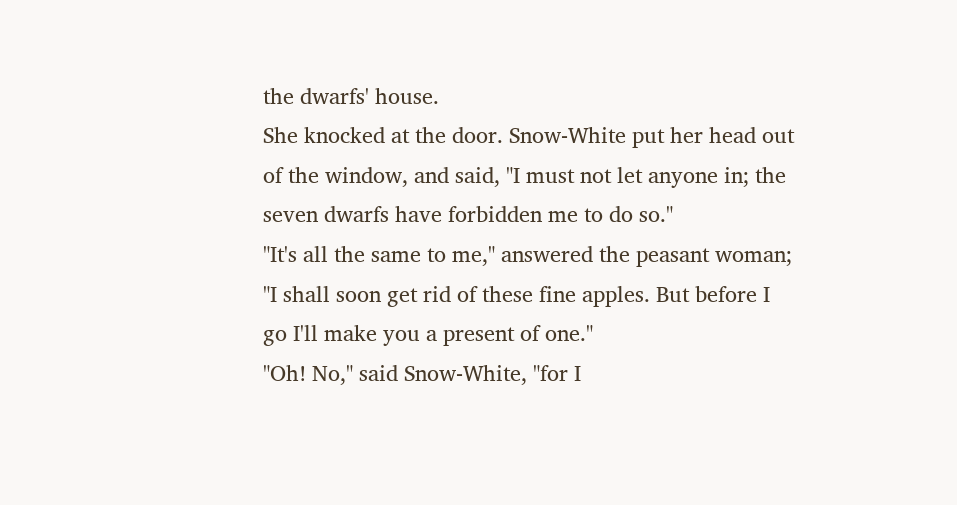the dwarfs' house.
She knocked at the door. Snow-White put her head out of the window, and said, "I must not let anyone in; the seven dwarfs have forbidden me to do so."
"It's all the same to me," answered the peasant woman; "I shall soon get rid of these fine apples. But before I go I'll make you a present of one."
"Oh! No," said Snow-White, "for I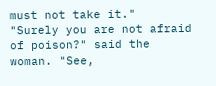must not take it."
"Surely you are not afraid of poison?" said the woman. "See,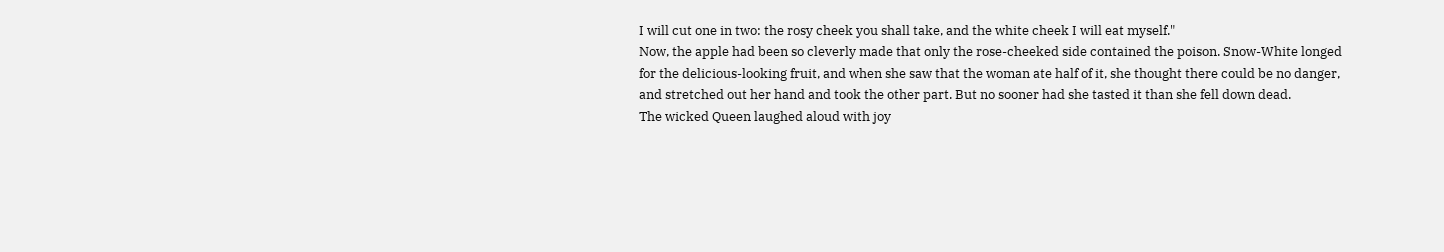I will cut one in two: the rosy cheek you shall take, and the white cheek I will eat myself."
Now, the apple had been so cleverly made that only the rose-cheeked side contained the poison. Snow-White longed for the delicious-looking fruit, and when she saw that the woman ate half of it, she thought there could be no danger, and stretched out her hand and took the other part. But no sooner had she tasted it than she fell down dead.
The wicked Queen laughed aloud with joy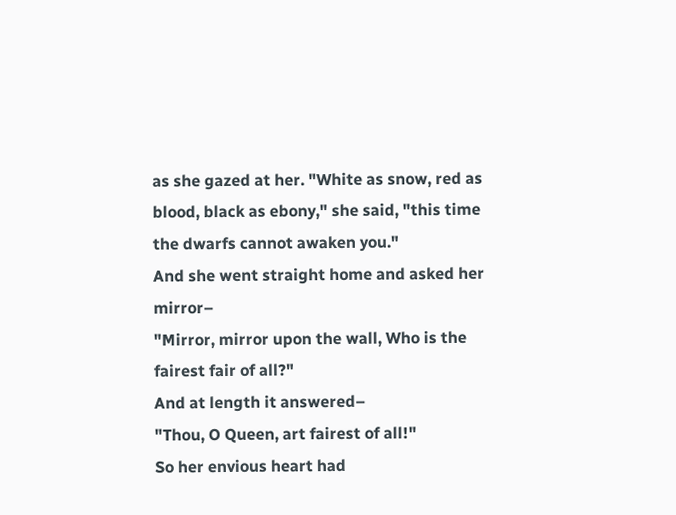as she gazed at her. "White as snow, red as blood, black as ebony," she said, "this time the dwarfs cannot awaken you."
And she went straight home and asked her mirror–
"Mirror, mirror upon the wall, Who is the fairest fair of all?"
And at length it answered–
"Thou, O Queen, art fairest of all!"
So her envious heart had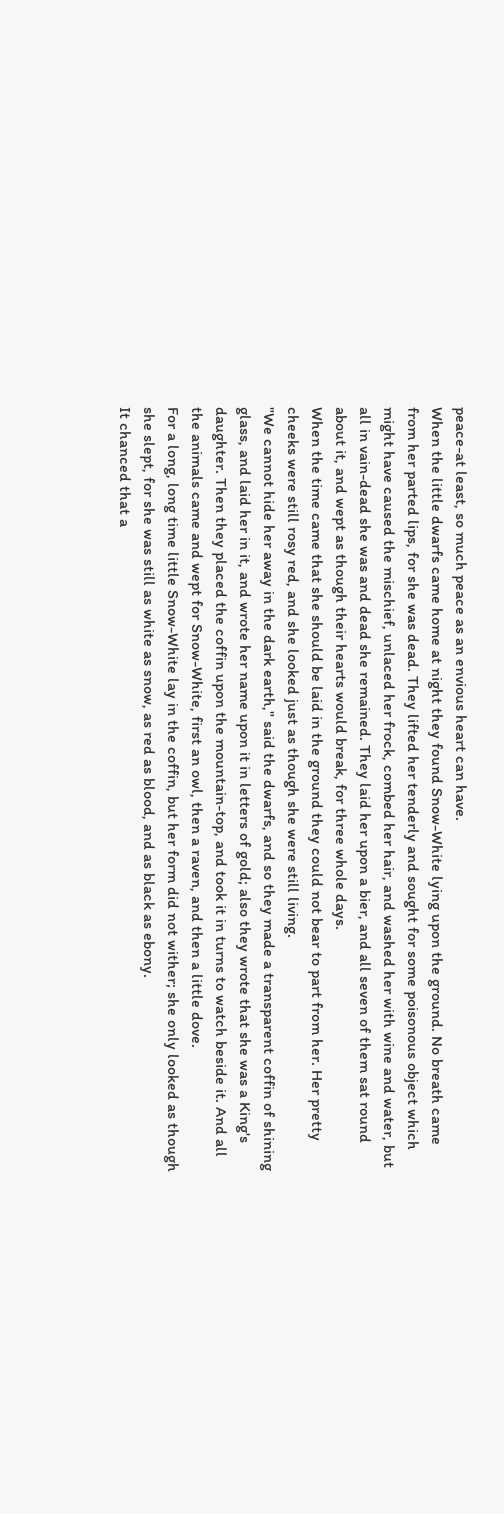peace-at least, so much peace as an envious heart can have.
When the little dwarfs came home at night they found Snow-White lying upon the ground. No breath came from her parted lips, for she was dead. They lifted her tenderly and sought for some poisonous object which might have caused the mischief, unlaced her frock, combed her hair, and washed her with wine and water, but all in vain-dead she was and dead she remained. They laid her upon a bier, and all seven of them sat round about it, and wept as though their hearts would break, for three whole days.
When the time came that she should be laid in the ground they could not bear to part from her. Her pretty cheeks were still rosy red, and she looked just as though she were still living.
"We cannot hide her away in the dark earth," said the dwarfs, and so they made a transparent coffin of shining glass, and laid her in it, and wrote her name upon it in letters of gold; also they wrote that she was a King's daughter. Then they placed the coffin upon the mountain-top, and took it in turns to watch beside it. And all the animals came and wept for Snow-White, first an owl, then a raven, and then a little dove.
For a long, long time little Snow-White lay in the coffin, but her form did not wither; she only looked as though she slept, for she was still as white as snow, as red as blood, and as black as ebony.
It chanced that a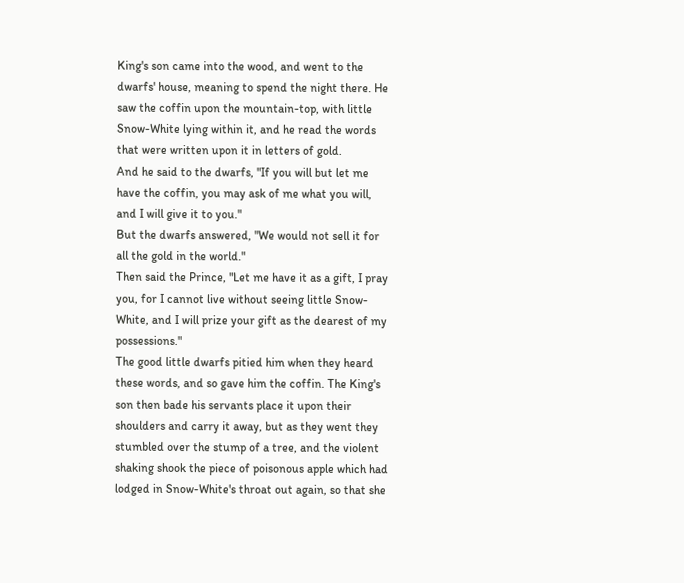King's son came into the wood, and went to the dwarfs' house, meaning to spend the night there. He saw the coffin upon the mountain-top, with little Snow-White lying within it, and he read the words that were written upon it in letters of gold.
And he said to the dwarfs, "If you will but let me have the coffin, you may ask of me what you will, and I will give it to you."
But the dwarfs answered, "We would not sell it for all the gold in the world."
Then said the Prince, "Let me have it as a gift, I pray you, for I cannot live without seeing little Snow-White, and I will prize your gift as the dearest of my possessions."
The good little dwarfs pitied him when they heard these words, and so gave him the coffin. The King's son then bade his servants place it upon their shoulders and carry it away, but as they went they stumbled over the stump of a tree, and the violent shaking shook the piece of poisonous apple which had lodged in Snow-White's throat out again, so that she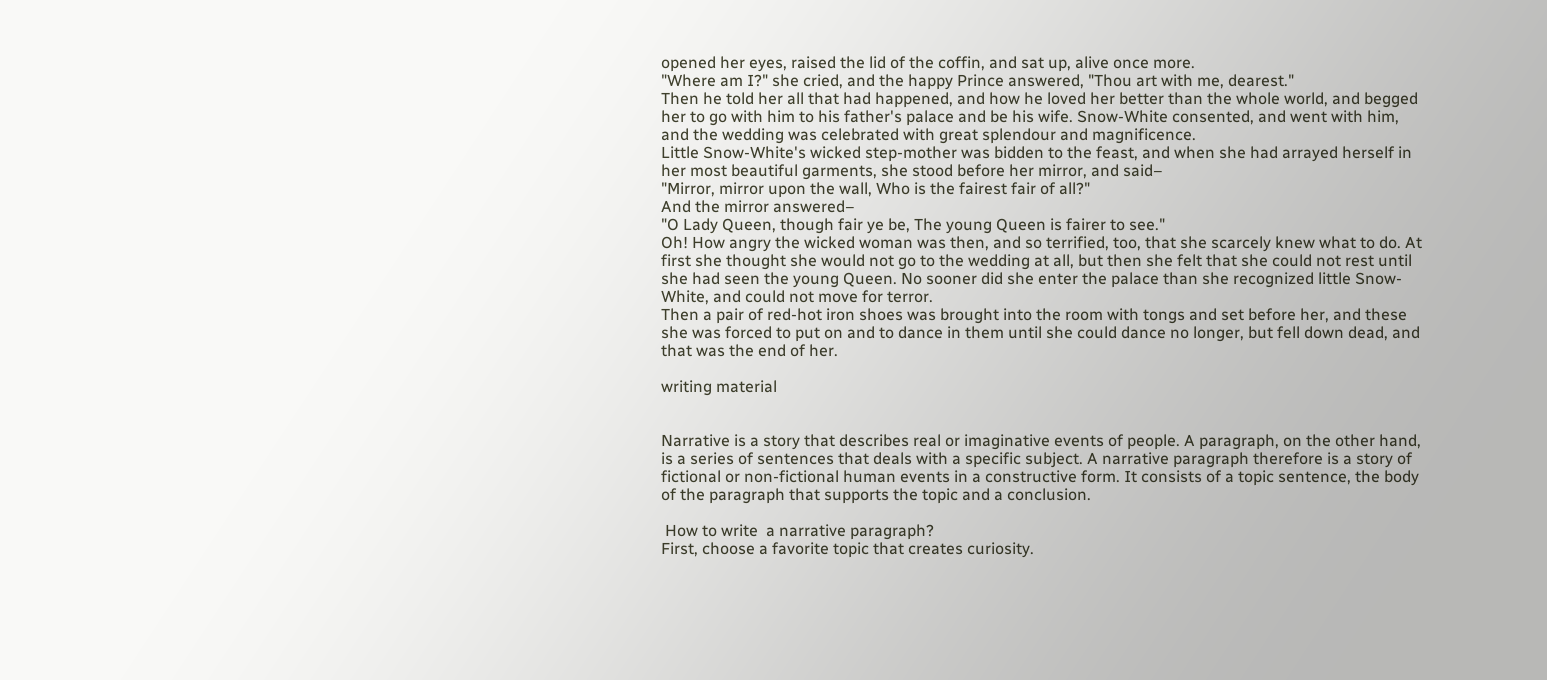opened her eyes, raised the lid of the coffin, and sat up, alive once more.
"Where am I?" she cried, and the happy Prince answered, "Thou art with me, dearest."
Then he told her all that had happened, and how he loved her better than the whole world, and begged her to go with him to his father's palace and be his wife. Snow-White consented, and went with him, and the wedding was celebrated with great splendour and magnificence.
Little Snow-White's wicked step-mother was bidden to the feast, and when she had arrayed herself in her most beautiful garments, she stood before her mirror, and said–
"Mirror, mirror upon the wall, Who is the fairest fair of all?"
And the mirror answered–
"O Lady Queen, though fair ye be, The young Queen is fairer to see."
Oh! How angry the wicked woman was then, and so terrified, too, that she scarcely knew what to do. At first she thought she would not go to the wedding at all, but then she felt that she could not rest until she had seen the young Queen. No sooner did she enter the palace than she recognized little Snow-White, and could not move for terror.
Then a pair of red-hot iron shoes was brought into the room with tongs and set before her, and these she was forced to put on and to dance in them until she could dance no longer, but fell down dead, and that was the end of her.

writing material


Narrative is a story that describes real or imaginative events of people. A paragraph, on the other hand, is a series of sentences that deals with a specific subject. A narrative paragraph therefore is a story of fictional or non-fictional human events in a constructive form. It consists of a topic sentence, the body of the paragraph that supports the topic and a conclusion.

 How to write  a narrative paragraph?
First, choose a favorite topic that creates curiosity.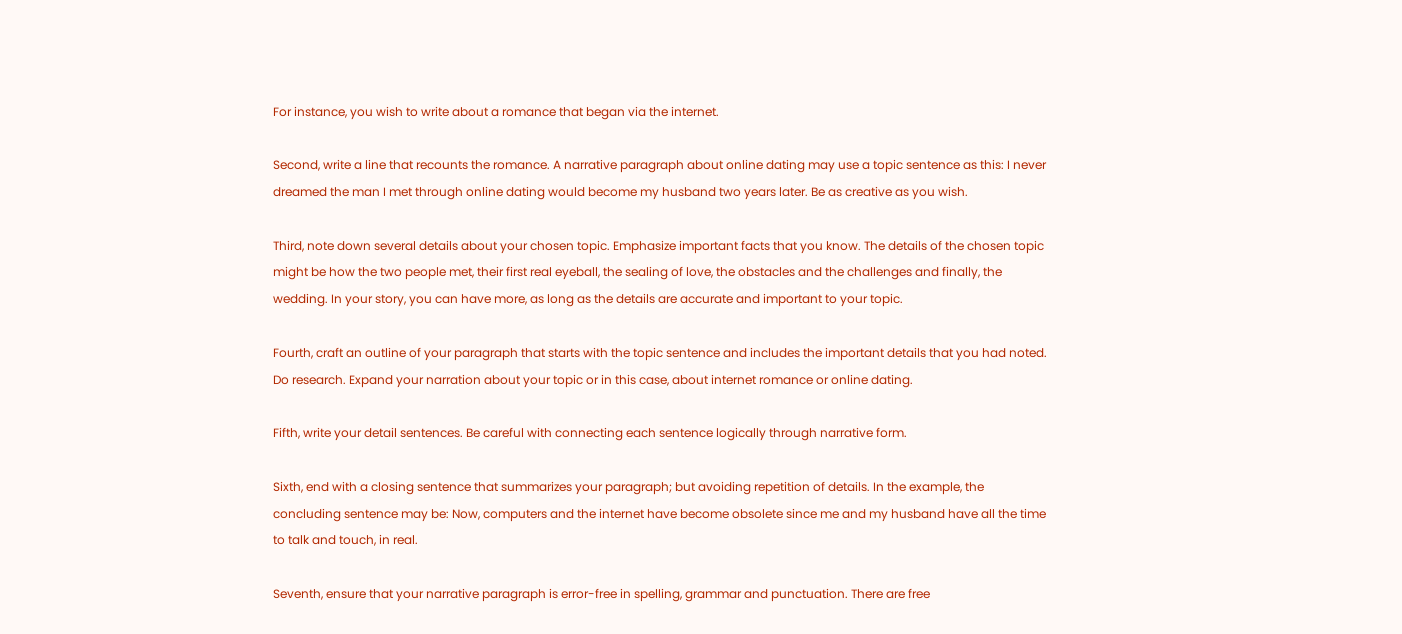For instance, you wish to write about a romance that began via the internet.

Second, write a line that recounts the romance. A narrative paragraph about online dating may use a topic sentence as this: I never dreamed the man I met through online dating would become my husband two years later. Be as creative as you wish.

Third, note down several details about your chosen topic. Emphasize important facts that you know. The details of the chosen topic might be how the two people met, their first real eyeball, the sealing of love, the obstacles and the challenges and finally, the wedding. In your story, you can have more, as long as the details are accurate and important to your topic.

Fourth, craft an outline of your paragraph that starts with the topic sentence and includes the important details that you had noted. Do research. Expand your narration about your topic or in this case, about internet romance or online dating.

Fifth, write your detail sentences. Be careful with connecting each sentence logically through narrative form.

Sixth, end with a closing sentence that summarizes your paragraph; but avoiding repetition of details. In the example, the concluding sentence may be: Now, computers and the internet have become obsolete since me and my husband have all the time to talk and touch, in real.

Seventh, ensure that your narrative paragraph is error-free in spelling, grammar and punctuation. There are free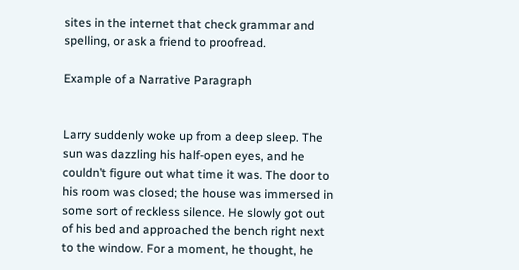sites in the internet that check grammar and spelling, or ask a friend to proofread.

Example of a Narrative Paragraph


Larry suddenly woke up from a deep sleep. The sun was dazzling his half-open eyes, and he couldn’t figure out what time it was. The door to his room was closed; the house was immersed in some sort of reckless silence. He slowly got out of his bed and approached the bench right next to the window. For a moment, he thought, he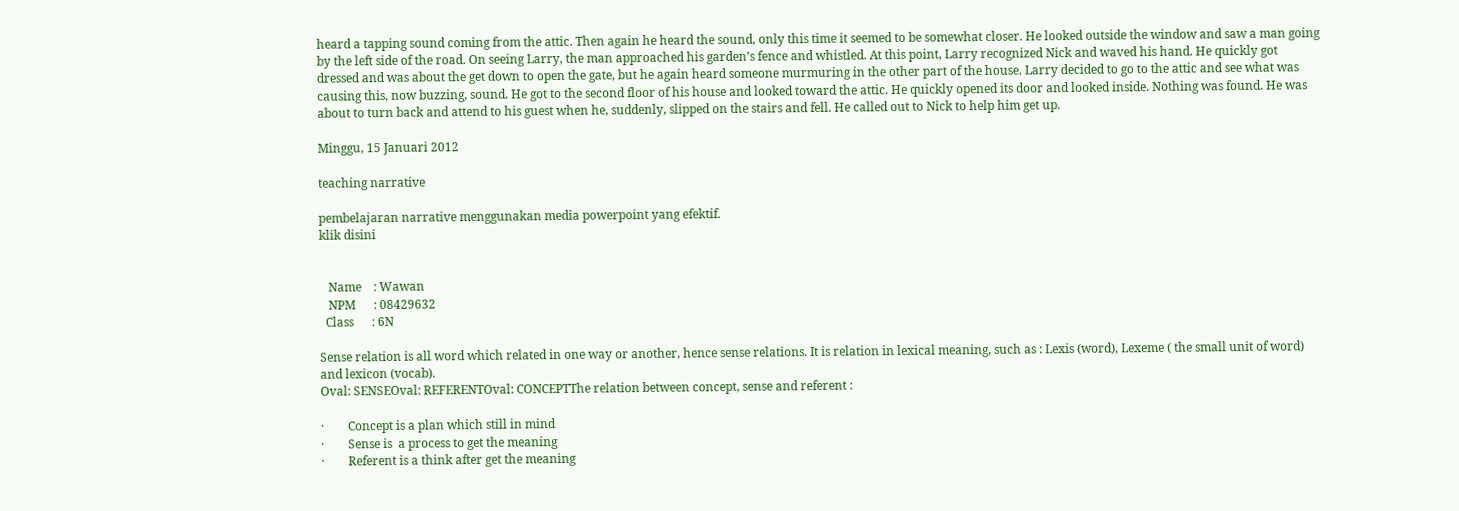heard a tapping sound coming from the attic. Then again he heard the sound, only this time it seemed to be somewhat closer. He looked outside the window and saw a man going by the left side of the road. On seeing Larry, the man approached his garden’s fence and whistled. At this point, Larry recognized Nick and waved his hand. He quickly got dressed and was about the get down to open the gate, but he again heard someone murmuring in the other part of the house. Larry decided to go to the attic and see what was causing this, now buzzing, sound. He got to the second floor of his house and looked toward the attic. He quickly opened its door and looked inside. Nothing was found. He was about to turn back and attend to his guest when he, suddenly, slipped on the stairs and fell. He called out to Nick to help him get up.

Minggu, 15 Januari 2012

teaching narrative

pembelajaran narrative menggunakan media powerpoint yang efektif.
klik disini


   Name    : Wawan
   NPM      : 08429632
  Class      : 6N

Sense relation is all word which related in one way or another, hence sense relations. It is relation in lexical meaning, such as : Lexis (word), Lexeme ( the small unit of word) and lexicon (vocab).
Oval: SENSEOval: REFERENTOval: CONCEPTThe relation between concept, sense and referent :

·        Concept is a plan which still in mind
·        Sense is  a process to get the meaning
·        Referent is a think after get the meaning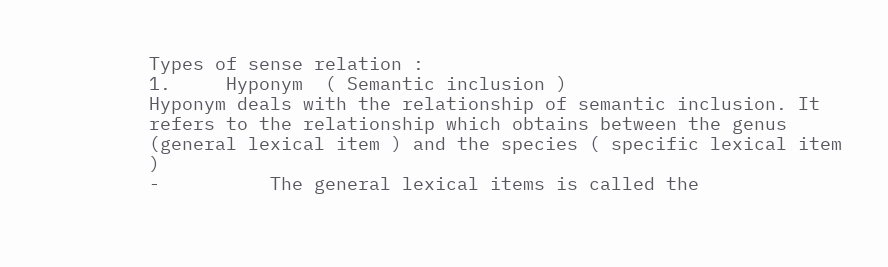Types of sense relation :
1.     Hyponym  ( Semantic inclusion )
Hyponym deals with the relationship of semantic inclusion. It refers to the relationship which obtains between the genus (general lexical item ) and the species ( specific lexical item )
-          The general lexical items is called the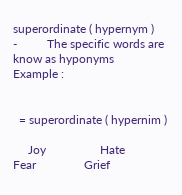superordinate ( hypernym )
-          The specific words are know as hyponyms
Example :


  = superordinate ( hypernim )

     Joy                  Hate                Fear                Grief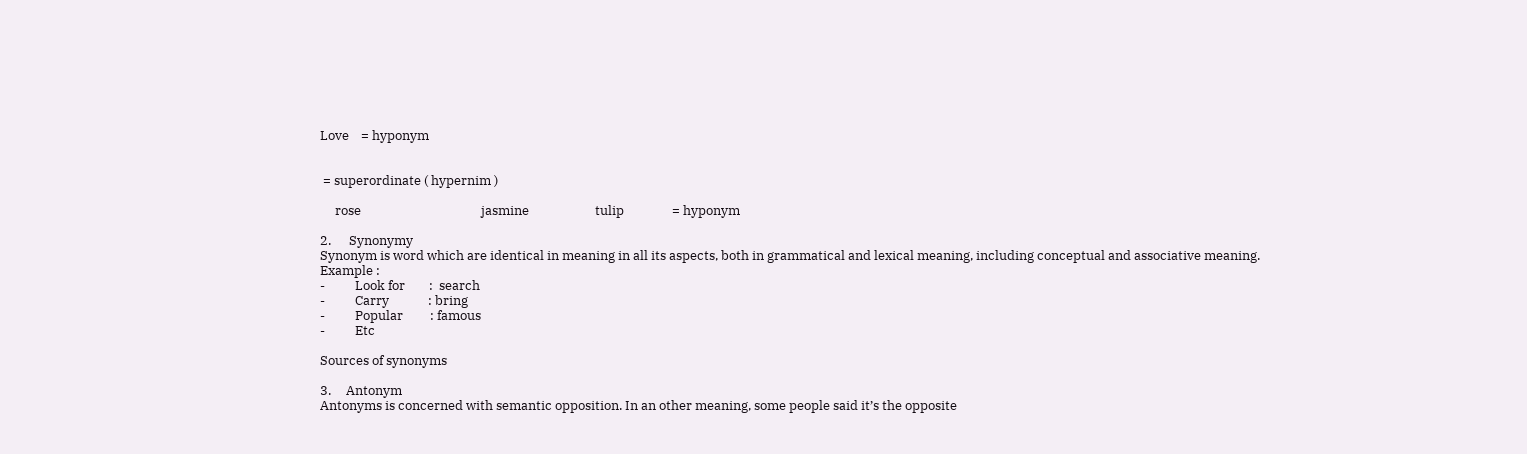Love    = hyponym


 = superordinate ( hypernim )

     rose                                        jasmine                      tulip                = hyponym

2.      Synonymy
Synonym is word which are identical in meaning in all its aspects, both in grammatical and lexical meaning, including conceptual and associative meaning.
Example :
-          Look for        :  search
-          Carry             : bring
-          Popular         : famous
-          Etc

Sources of synonyms

3.     Antonym
Antonyms is concerned with semantic opposition. In an other meaning, some people said it’s the opposite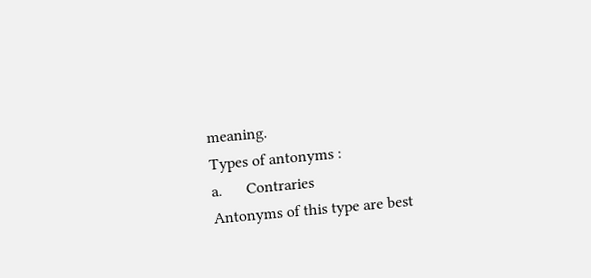meaning.
Types of antonyms :
a.      Contraries
Antonyms of this type are best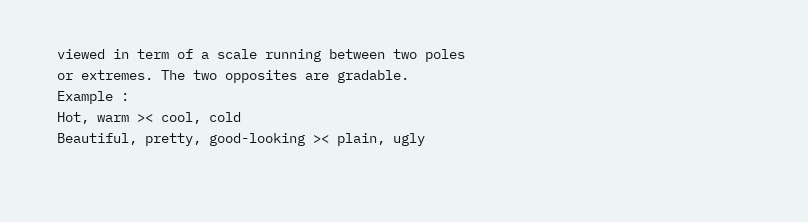viewed in term of a scale running between two poles or extremes. The two opposites are gradable.
Example :
Hot, warm >< cool, cold
Beautiful, pretty, good-looking >< plain, ugly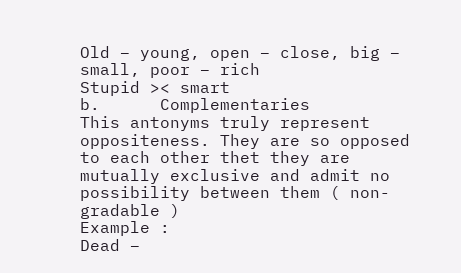Old – young, open – close, big – small, poor – rich
Stupid >< smart
b.      Complementaries
This antonyms truly represent oppositeness. They are so opposed to each other thet they are mutually exclusive and admit no possibility between them ( non- gradable )
Example :
Dead –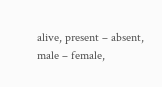alive, present – absent, male – female,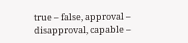true – false, approval – disapproval, capable –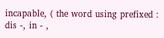incapable, ( the word using prefixed : dis -, in - ,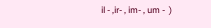il - ,ir- , im- , um -  )